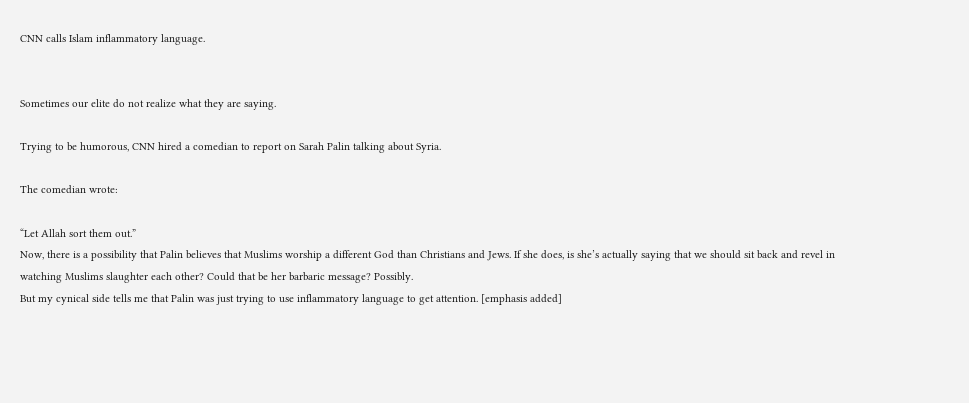CNN calls Islam inflammatory language.


Sometimes our elite do not realize what they are saying.

Trying to be humorous, CNN hired a comedian to report on Sarah Palin talking about Syria.

The comedian wrote:

“Let Allah sort them out.”
Now, there is a possibility that Palin believes that Muslims worship a different God than Christians and Jews. If she does, is she’s actually saying that we should sit back and revel in watching Muslims slaughter each other? Could that be her barbaric message? Possibly.
But my cynical side tells me that Palin was just trying to use inflammatory language to get attention. [emphasis added]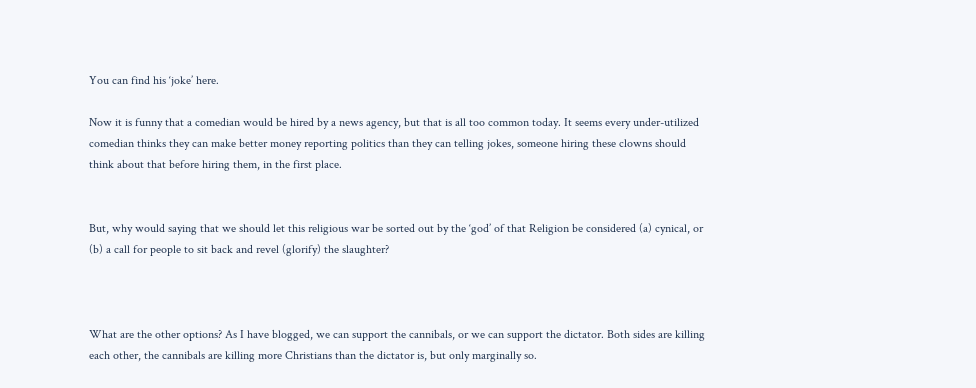You can find his ‘joke’ here.

Now it is funny that a comedian would be hired by a news agency, but that is all too common today. It seems every under-utilized comedian thinks they can make better money reporting politics than they can telling jokes, someone hiring these clowns should think about that before hiring them, in the first place.


But, why would saying that we should let this religious war be sorted out by the ‘god’ of that Religion be considered (a) cynical, or (b) a call for people to sit back and revel (glorify) the slaughter?



What are the other options? As I have blogged, we can support the cannibals, or we can support the dictator. Both sides are killing each other, the cannibals are killing more Christians than the dictator is, but only marginally so.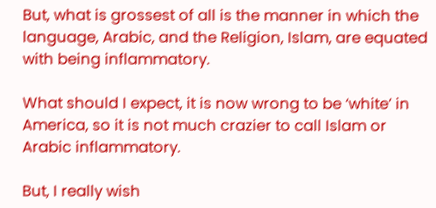But, what is grossest of all is the manner in which the language, Arabic, and the Religion, Islam, are equated with being inflammatory.

What should I expect, it is now wrong to be ‘white’ in America, so it is not much crazier to call Islam or Arabic inflammatory.

But, I really wish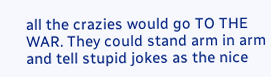all the crazies would go TO THE WAR. They could stand arm in arm and tell stupid jokes as the nice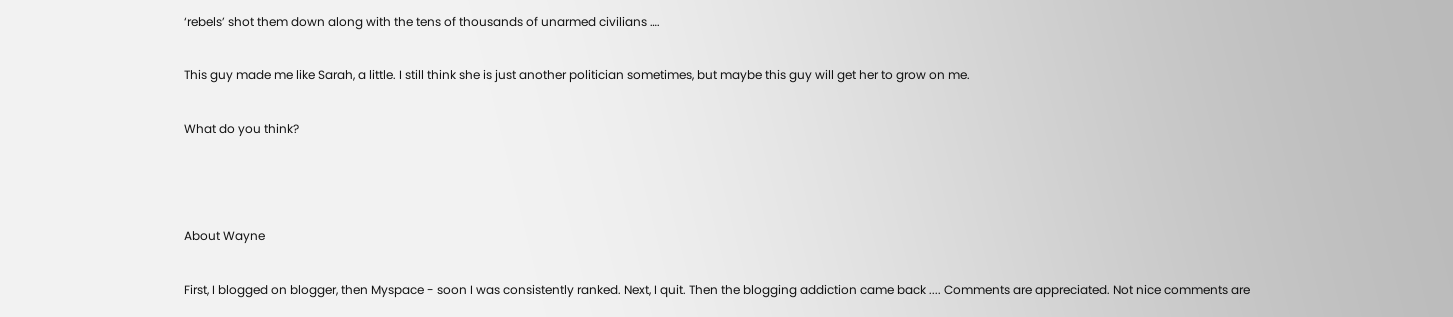‘rebels’ shot them down along with the tens of thousands of unarmed civilians ….

This guy made me like Sarah, a little. I still think she is just another politician sometimes, but maybe this guy will get her to grow on me.

What do you think?



About Wayne

First, I blogged on blogger, then Myspace - soon I was consistently ranked. Next, I quit. Then the blogging addiction came back .... Comments are appreciated. Not nice comments are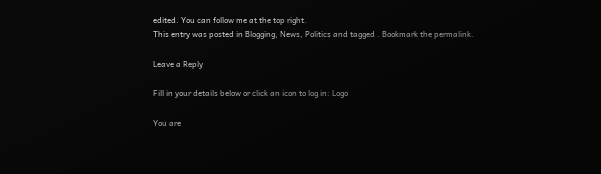edited. You can follow me at the top right.
This entry was posted in Blogging, News, Politics and tagged . Bookmark the permalink.

Leave a Reply

Fill in your details below or click an icon to log in: Logo

You are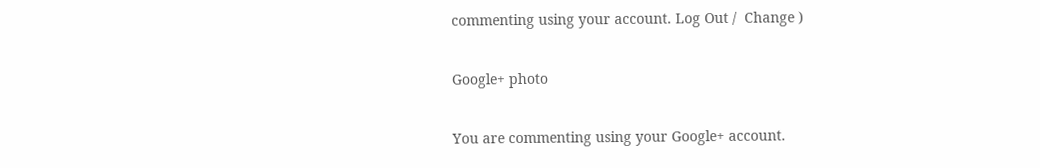commenting using your account. Log Out /  Change )

Google+ photo

You are commenting using your Google+ account.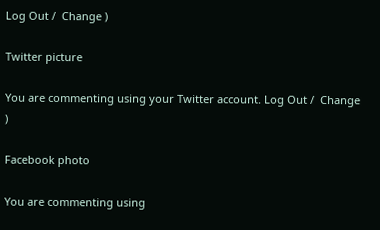Log Out /  Change )

Twitter picture

You are commenting using your Twitter account. Log Out /  Change )

Facebook photo

You are commenting using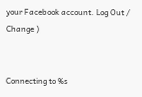your Facebook account. Log Out /  Change )


Connecting to %s